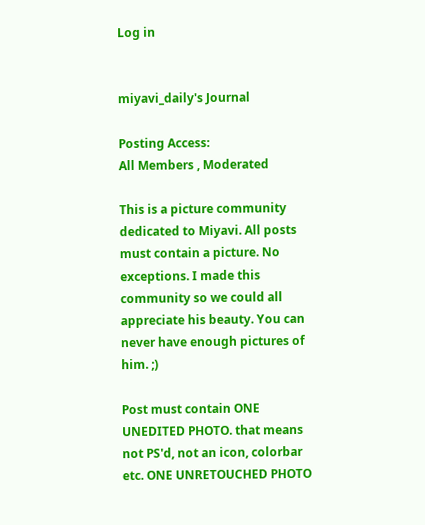Log in


miyavi_daily's Journal

Posting Access:
All Members , Moderated

This is a picture community dedicated to Miyavi. All posts must contain a picture. No exceptions. I made this community so we could all appreciate his beauty. You can never have enough pictures of him. ;)

Post must contain ONE UNEDITED PHOTO. that means not PS'd, not an icon, colorbar etc. ONE UNRETOUCHED PHOTO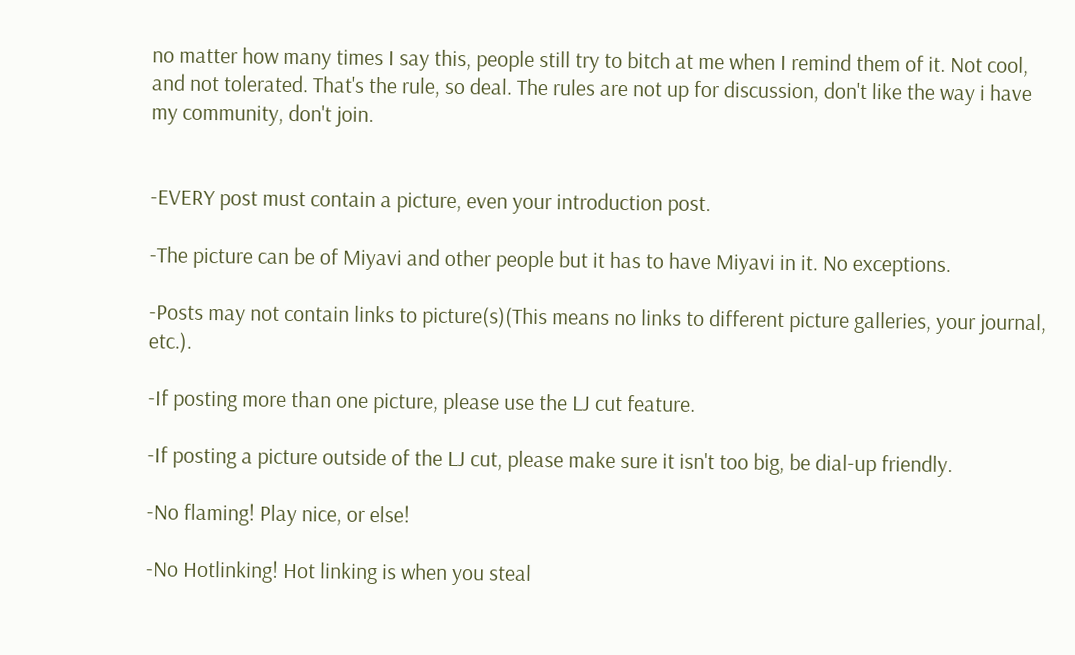no matter how many times I say this, people still try to bitch at me when I remind them of it. Not cool, and not tolerated. That's the rule, so deal. The rules are not up for discussion, don't like the way i have my community, don't join.


-EVERY post must contain a picture, even your introduction post.

-The picture can be of Miyavi and other people but it has to have Miyavi in it. No exceptions.

-Posts may not contain links to picture(s)(This means no links to different picture galleries, your journal, etc.).

-If posting more than one picture, please use the LJ cut feature.

-If posting a picture outside of the LJ cut, please make sure it isn't too big, be dial-up friendly.

-No flaming! Play nice, or else!

-No Hotlinking! Hot linking is when you steal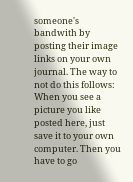someone's bandwith by posting their image links on your own journal. The way to not do this follows: When you see a picture you like posted here, just save it to your own computer. Then you have to go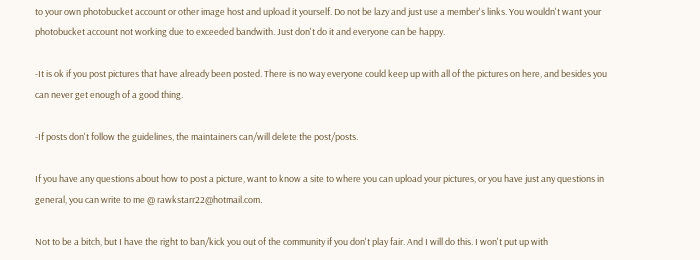to your own photobucket account or other image host and upload it yourself. Do not be lazy and just use a member's links. You wouldn't want your photobucket account not working due to exceeded bandwith. Just don't do it and everyone can be happy.

-It is ok if you post pictures that have already been posted. There is no way everyone could keep up with all of the pictures on here, and besides you can never get enough of a good thing.

-If posts don't follow the guidelines, the maintainers can/will delete the post/posts.

If you have any questions about how to post a picture, want to know a site to where you can upload your pictures, or you have just any questions in general, you can write to me @ rawkstarr22@hotmail.com.

Not to be a bitch, but I have the right to ban/kick you out of the community if you don't play fair. And I will do this. I won't put up with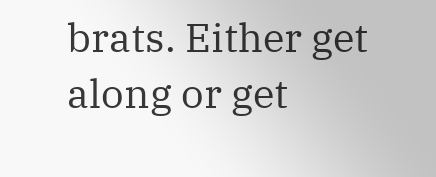brats. Either get along or get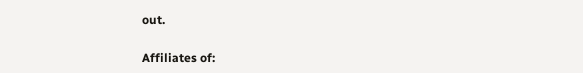out.

Affiliates of: